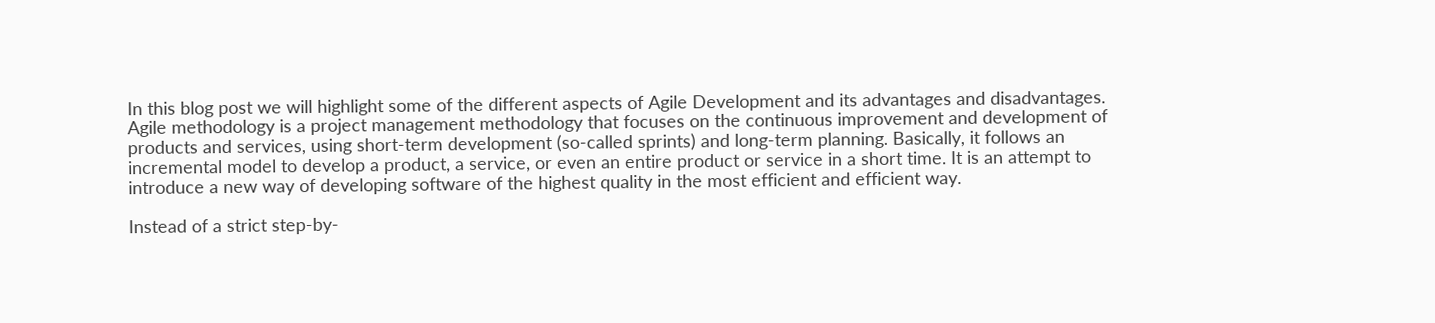In this blog post we will highlight some of the different aspects of Agile Development and its advantages and disadvantages. Agile methodology is a project management methodology that focuses on the continuous improvement and development of products and services, using short-term development (so-called sprints) and long-term planning. Basically, it follows an incremental model to develop a product, a service, or even an entire product or service in a short time. It is an attempt to introduce a new way of developing software of the highest quality in the most efficient and efficient way.

Instead of a strict step-by-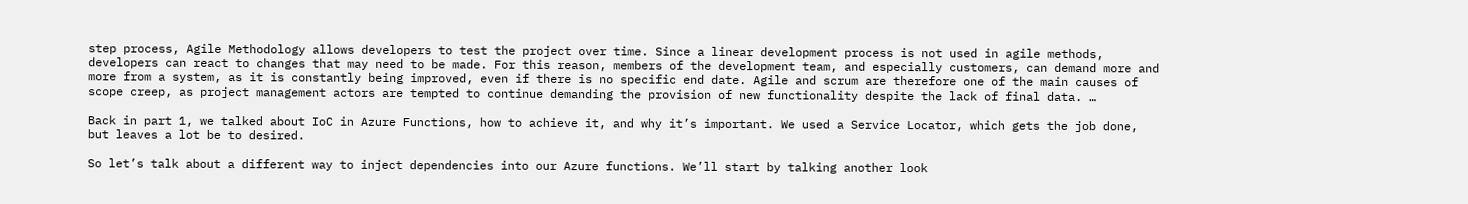step process, Agile Methodology allows developers to test the project over time. Since a linear development process is not used in agile methods, developers can react to changes that may need to be made. For this reason, members of the development team, and especially customers, can demand more and more from a system, as it is constantly being improved, even if there is no specific end date. Agile and scrum are therefore one of the main causes of scope creep, as project management actors are tempted to continue demanding the provision of new functionality despite the lack of final data. …

Back in part 1, we talked about IoC in Azure Functions, how to achieve it, and why it’s important. We used a Service Locator, which gets the job done, but leaves a lot be to desired.

So let’s talk about a different way to inject dependencies into our Azure functions. We’ll start by talking another look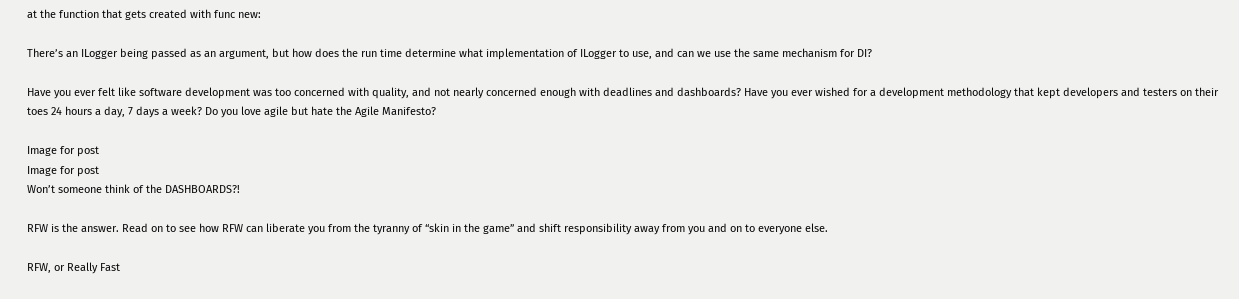at the function that gets created with func new:

There’s an ILogger being passed as an argument, but how does the run time determine what implementation of ILogger to use, and can we use the same mechanism for DI?

Have you ever felt like software development was too concerned with quality, and not nearly concerned enough with deadlines and dashboards? Have you ever wished for a development methodology that kept developers and testers on their toes 24 hours a day, 7 days a week? Do you love agile but hate the Agile Manifesto?

Image for post
Image for post
Won’t someone think of the DASHBOARDS?!

RFW is the answer. Read on to see how RFW can liberate you from the tyranny of “skin in the game” and shift responsibility away from you and on to everyone else.

RFW, or Really Fast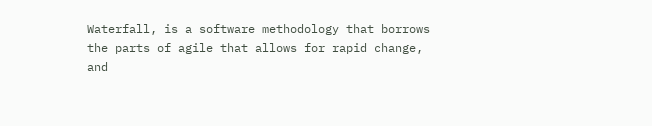Waterfall, is a software methodology that borrows the parts of agile that allows for rapid change, and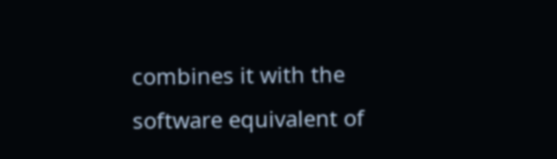combines it with the software equivalent of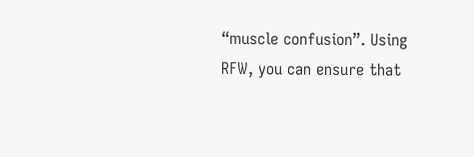“muscle confusion”. Using RFW, you can ensure that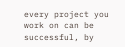every project you work on can be successful, by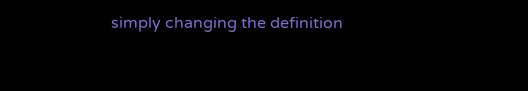simply changing the definition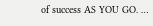of success AS YOU GO. …